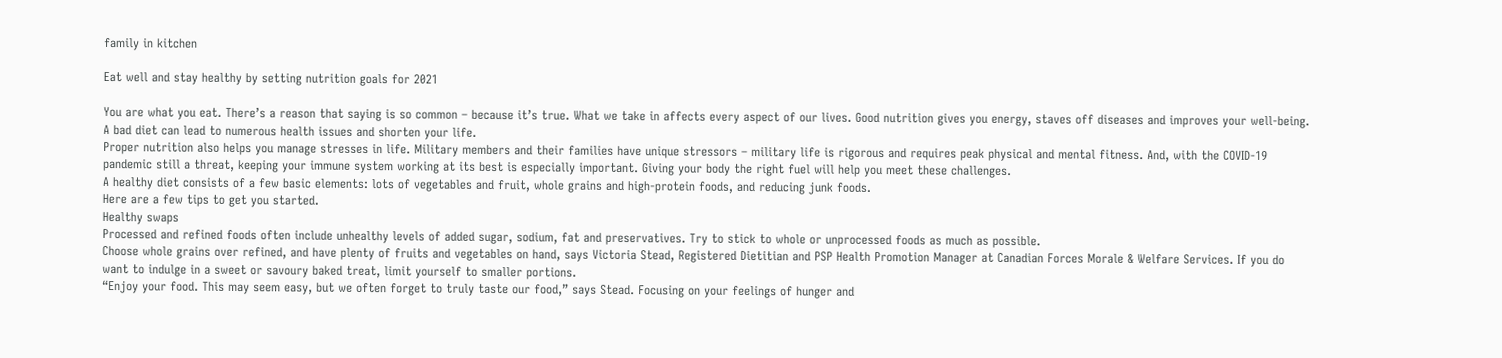family in kitchen

Eat well and stay healthy by setting nutrition goals for 2021

You are what you eat. There’s a reason that saying is so common – because it’s true. What we take in affects every aspect of our lives. Good nutrition gives you energy, staves off diseases and improves your well-being. A bad diet can lead to numerous health issues and shorten your life.
Proper nutrition also helps you manage stresses in life. Military members and their families have unique stressors – military life is rigorous and requires peak physical and mental fitness. And, with the COVID-19 pandemic still a threat, keeping your immune system working at its best is especially important. Giving your body the right fuel will help you meet these challenges.
A healthy diet consists of a few basic elements: lots of vegetables and fruit, whole grains and high-protein foods, and reducing junk foods.
Here are a few tips to get you started.
Healthy swaps
Processed and refined foods often include unhealthy levels of added sugar, sodium, fat and preservatives. Try to stick to whole or unprocessed foods as much as possible.
Choose whole grains over refined, and have plenty of fruits and vegetables on hand, says Victoria Stead, Registered Dietitian and PSP Health Promotion Manager at Canadian Forces Morale & Welfare Services. If you do want to indulge in a sweet or savoury baked treat, limit yourself to smaller portions.
“Enjoy your food. This may seem easy, but we often forget to truly taste our food,” says Stead. Focusing on your feelings of hunger and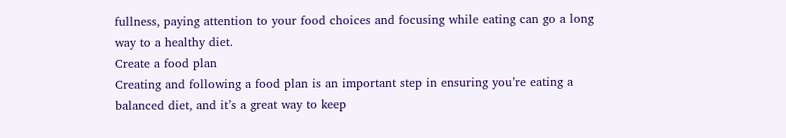fullness, paying attention to your food choices and focusing while eating can go a long way to a healthy diet.
Create a food plan
Creating and following a food plan is an important step in ensuring you’re eating a balanced diet, and it’s a great way to keep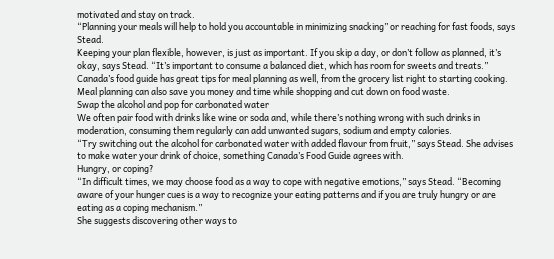motivated and stay on track.
“Planning your meals will help to hold you accountable in minimizing snacking” or reaching for fast foods, says Stead.
Keeping your plan flexible, however, is just as important. If you skip a day, or don’t follow as planned, it’s okay, says Stead. “It’s important to consume a balanced diet, which has room for sweets and treats.”
Canada’s food guide has great tips for meal planning as well, from the grocery list right to starting cooking. Meal planning can also save you money and time while shopping and cut down on food waste.
Swap the alcohol and pop for carbonated water
We often pair food with drinks like wine or soda and, while there’s nothing wrong with such drinks in moderation, consuming them regularly can add unwanted sugars, sodium and empty calories.
“Try switching out the alcohol for carbonated water with added flavour from fruit,” says Stead. She advises to make water your drink of choice, something Canada’s Food Guide agrees with.
Hungry, or coping?
“In difficult times, we may choose food as a way to cope with negative emotions,” says Stead. “Becoming aware of your hunger cues is a way to recognize your eating patterns and if you are truly hungry or are eating as a coping mechanism.”
She suggests discovering other ways to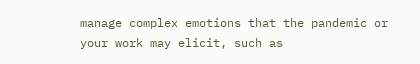manage complex emotions that the pandemic or your work may elicit, such as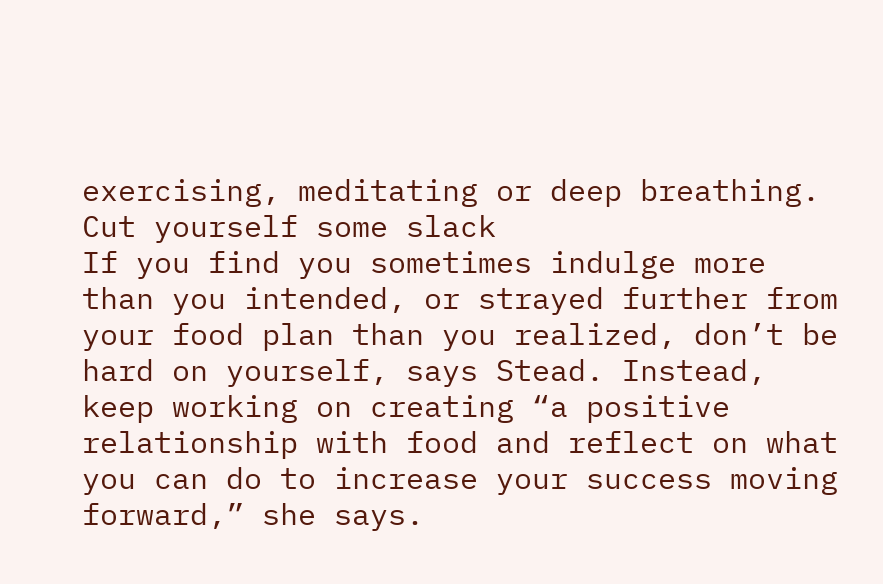exercising, meditating or deep breathing.
Cut yourself some slack
If you find you sometimes indulge more than you intended, or strayed further from your food plan than you realized, don’t be hard on yourself, says Stead. Instead, keep working on creating “a positive relationship with food and reflect on what you can do to increase your success moving forward,” she says.